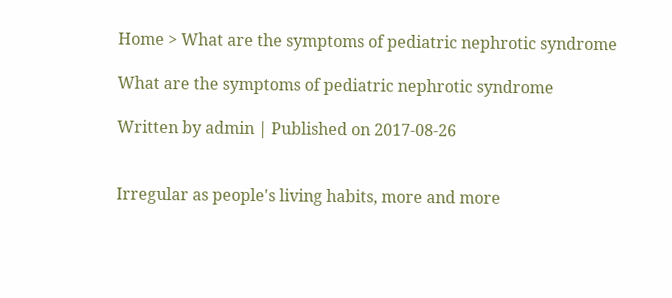Home > What are the symptoms of pediatric nephrotic syndrome

What are the symptoms of pediatric nephrotic syndrome

Written by admin | Published on 2017-08-26


Irregular as people's living habits, more and more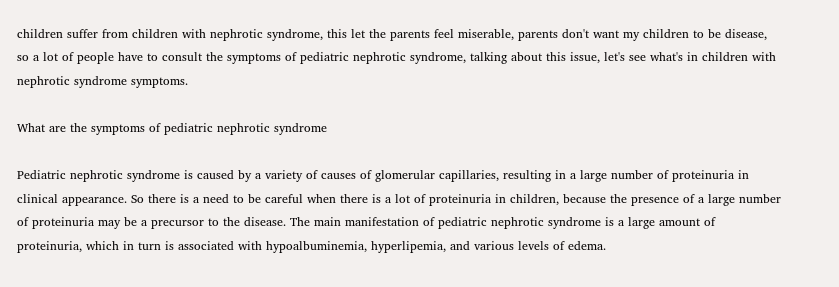children suffer from children with nephrotic syndrome, this let the parents feel miserable, parents don't want my children to be disease, so a lot of people have to consult the symptoms of pediatric nephrotic syndrome, talking about this issue, let's see what's in children with nephrotic syndrome symptoms.

What are the symptoms of pediatric nephrotic syndrome

Pediatric nephrotic syndrome is caused by a variety of causes of glomerular capillaries, resulting in a large number of proteinuria in clinical appearance. So there is a need to be careful when there is a lot of proteinuria in children, because the presence of a large number of proteinuria may be a precursor to the disease. The main manifestation of pediatric nephrotic syndrome is a large amount of proteinuria, which in turn is associated with hypoalbuminemia, hyperlipemia, and various levels of edema.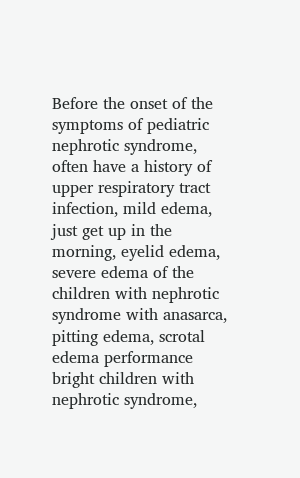Before the onset of the symptoms of pediatric nephrotic syndrome, often have a history of upper respiratory tract infection, mild edema, just get up in the morning, eyelid edema, severe edema of the children with nephrotic syndrome with anasarca, pitting edema, scrotal edema performance bright children with nephrotic syndrome,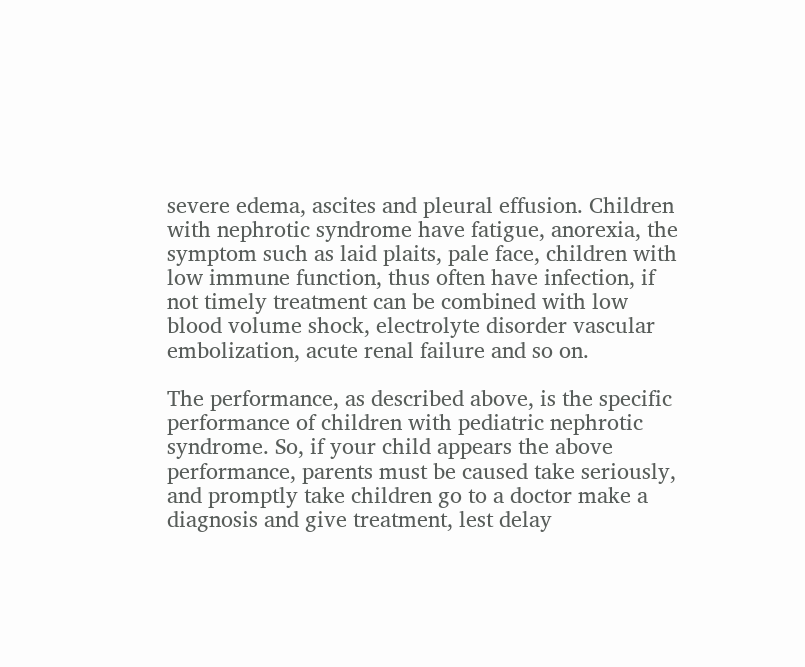severe edema, ascites and pleural effusion. Children with nephrotic syndrome have fatigue, anorexia, the symptom such as laid plaits, pale face, children with low immune function, thus often have infection, if not timely treatment can be combined with low blood volume shock, electrolyte disorder vascular embolization, acute renal failure and so on.

The performance, as described above, is the specific performance of children with pediatric nephrotic syndrome. So, if your child appears the above performance, parents must be caused take seriously, and promptly take children go to a doctor make a diagnosis and give treatment, lest delay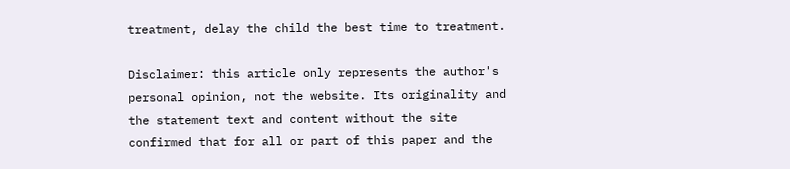treatment, delay the child the best time to treatment.

Disclaimer: this article only represents the author's personal opinion, not the website. Its originality and the statement text and content without the site confirmed that for all or part of this paper and the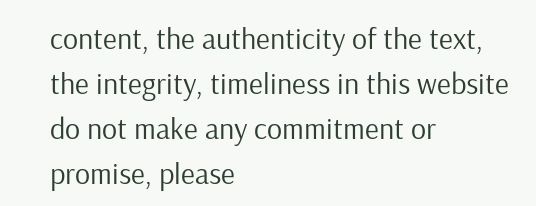content, the authenticity of the text, the integrity, timeliness in this website do not make any commitment or promise, please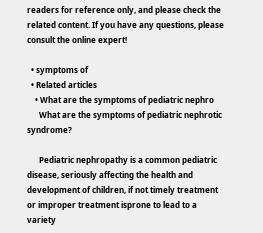readers for reference only, and please check the related content. If you have any questions, please consult the online expert!

  • symptoms of
  • Related articles
    • What are the symptoms of pediatric nephro
      What are the symptoms of pediatric nephrotic syndrome?

      Pediatric nephropathy is a common pediatric disease, seriously affecting the health and development of children, if not timely treatment or improper treatment isprone to lead to a variety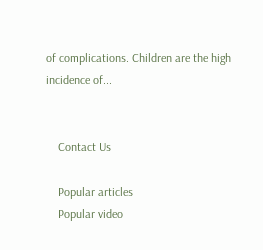of complications. Children are the high incidence of...


    Contact Us

    Popular articles
    Popular video